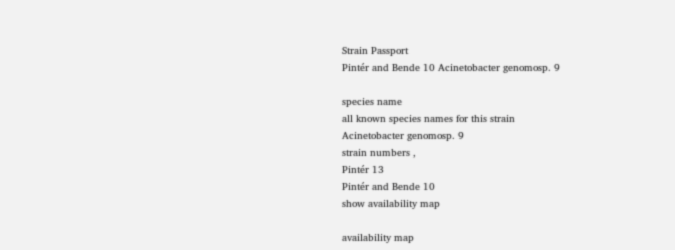Strain Passport
Pintér and Bende 10 Acinetobacter genomosp. 9

species name
all known species names for this strain
Acinetobacter genomosp. 9
strain numbers ,
Pintér 13
Pintér and Bende 10
show availability map

availability map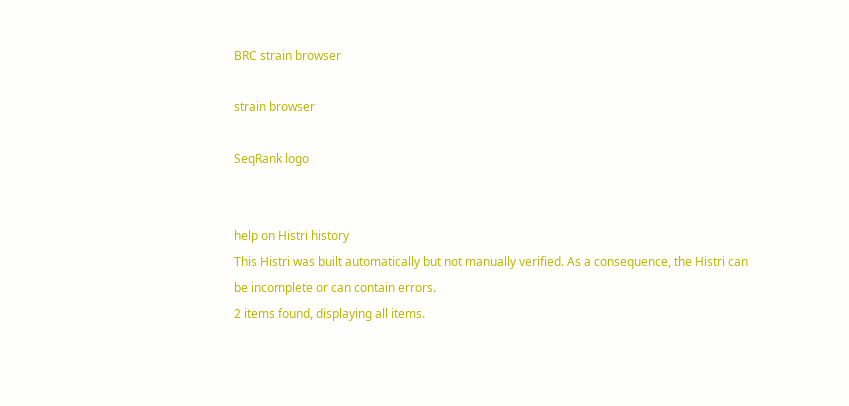BRC strain browser

strain browser

SeqRank logo


help on Histri history
This Histri was built automatically but not manually verified. As a consequence, the Histri can be incomplete or can contain errors.
2 items found, displaying all items.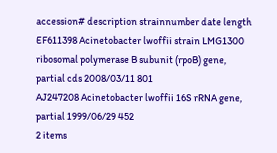accession# description strainnumber date length
EF611398 Acinetobacter lwoffii strain LMG1300 ribosomal polymerase B subunit (rpoB) gene, partial cds 2008/03/11 801
AJ247208 Acinetobacter lwoffii 16S rRNA gene, partial 1999/06/29 452
2 items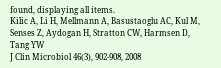found, displaying all items.
Kilic A, Li H, Mellmann A, Basustaoglu AC, Kul M, Senses Z, Aydogan H, Stratton CW, Harmsen D, Tang YW
J Clin Microbiol 46(3), 902-908, 2008